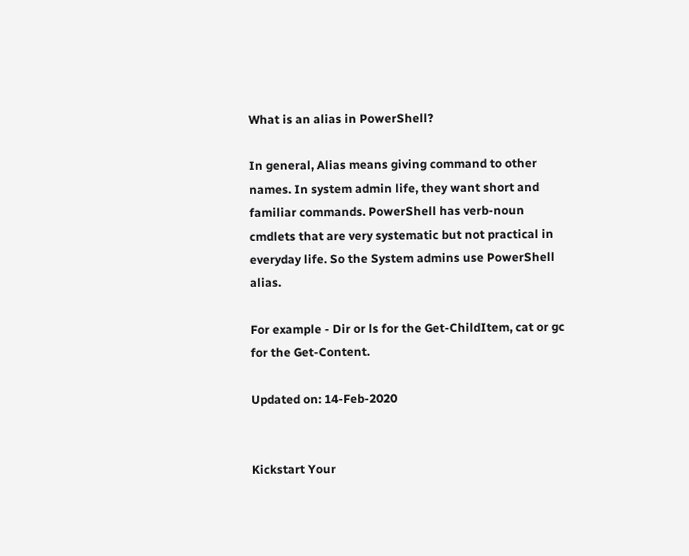What is an alias in PowerShell?

In general, Alias means giving command to other names. In system admin life, they want short and familiar commands. PowerShell has verb-noun cmdlets that are very systematic but not practical in everyday life. So the System admins use PowerShell alias.

For example - Dir or ls for the Get-ChildItem, cat or gc for the Get-Content.

Updated on: 14-Feb-2020


Kickstart Your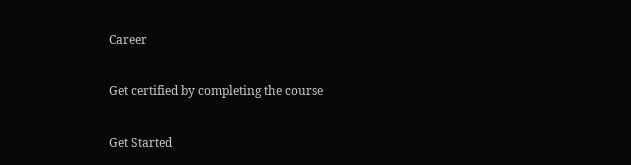Career

Get certified by completing the course

Get Started